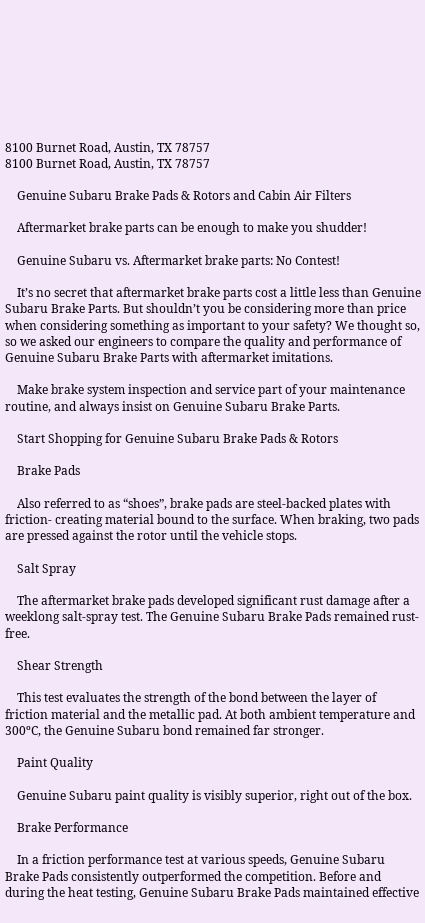8100 Burnet Road, Austin, TX 78757
8100 Burnet Road, Austin, TX 78757

    Genuine Subaru Brake Pads & Rotors and Cabin Air Filters

    Aftermarket brake parts can be enough to make you shudder!

    Genuine Subaru vs. Aftermarket brake parts: No Contest!

    It’s no secret that aftermarket brake parts cost a little less than Genuine Subaru Brake Parts. But shouldn’t you be considering more than price when considering something as important to your safety? We thought so, so we asked our engineers to compare the quality and performance of Genuine Subaru Brake Parts with aftermarket imitations.

    Make brake system inspection and service part of your maintenance routine, and always insist on Genuine Subaru Brake Parts.

    Start Shopping for Genuine Subaru Brake Pads & Rotors

    Brake Pads

    Also referred to as “shoes”, brake pads are steel-backed plates with friction- creating material bound to the surface. When braking, two pads are pressed against the rotor until the vehicle stops.

    Salt Spray

    The aftermarket brake pads developed significant rust damage after a weeklong salt-spray test. The Genuine Subaru Brake Pads remained rust-free.

    Shear Strength

    This test evaluates the strength of the bond between the layer of friction material and the metallic pad. At both ambient temperature and 300ºC, the Genuine Subaru bond remained far stronger.

    Paint Quality

    Genuine Subaru paint quality is visibly superior, right out of the box.

    Brake Performance

    In a friction performance test at various speeds, Genuine Subaru Brake Pads consistently outperformed the competition. Before and during the heat testing, Genuine Subaru Brake Pads maintained effective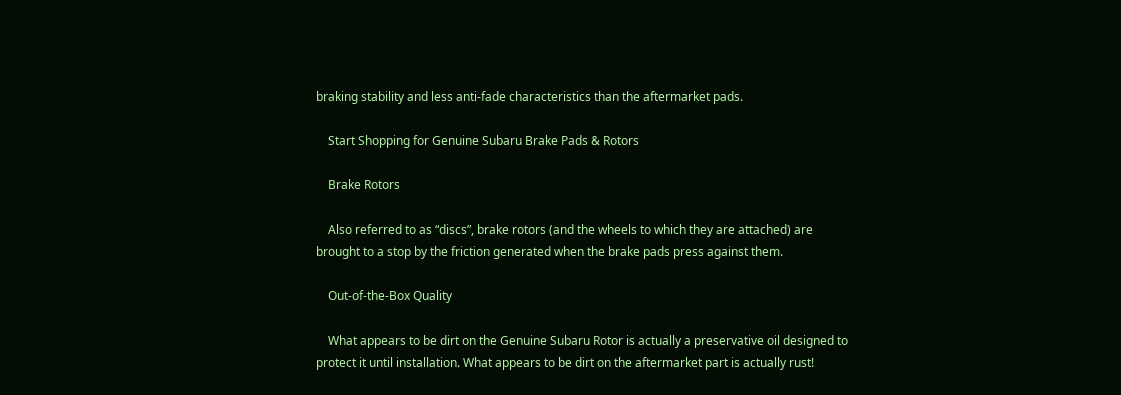braking stability and less anti-fade characteristics than the aftermarket pads.

    Start Shopping for Genuine Subaru Brake Pads & Rotors

    Brake Rotors

    Also referred to as “discs”, brake rotors (and the wheels to which they are attached) are brought to a stop by the friction generated when the brake pads press against them.

    Out-of-the-Box Quality

    What appears to be dirt on the Genuine Subaru Rotor is actually a preservative oil designed to protect it until installation. What appears to be dirt on the aftermarket part is actually rust!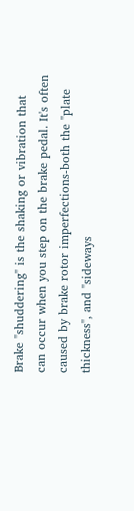Brake "shuddering" is the shaking or vibration that can occur when you step on the brake pedal. It's often caused by brake rotor imperfections-both the "plate thickness", and "sideways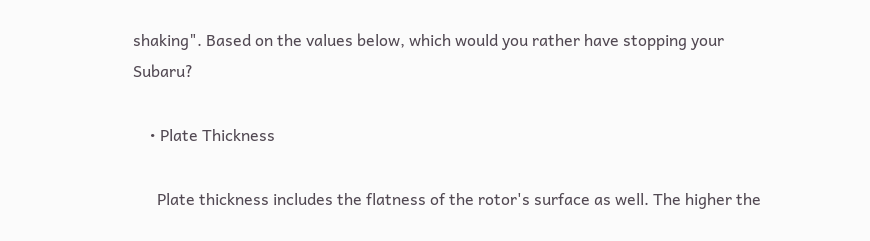shaking". Based on the values below, which would you rather have stopping your Subaru?

    • Plate Thickness

      Plate thickness includes the flatness of the rotor's surface as well. The higher the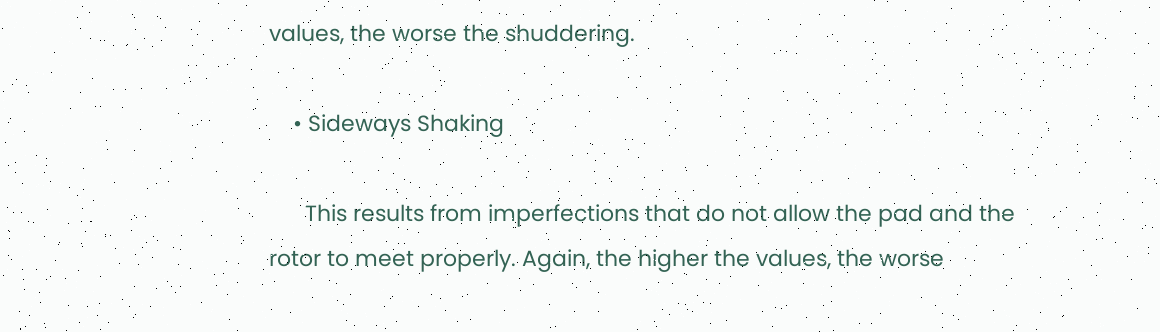values, the worse the shuddering.

    • Sideways Shaking

      This results from imperfections that do not allow the pad and the rotor to meet properly. Again, the higher the values, the worse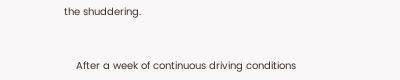the shuddering.


    After a week of continuous driving conditions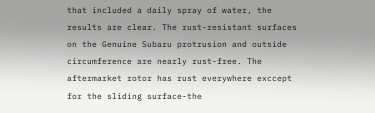that included a daily spray of water, the results are clear. The rust-resistant surfaces on the Genuine Subaru protrusion and outside circumference are nearly rust-free. The aftermarket rotor has rust everywhere exccept for the sliding surface-the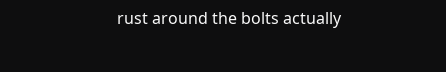rust around the bolts actually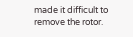made it difficult to remove the rotor.